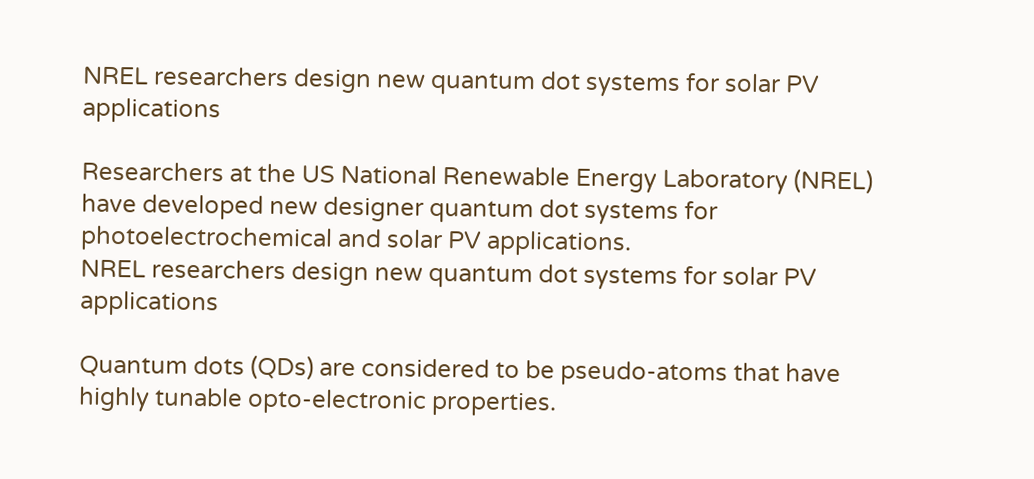NREL researchers design new quantum dot systems for solar PV applications

Researchers at the US National Renewable Energy Laboratory (NREL) have developed new designer quantum dot systems for photoelectrochemical and solar PV applications.
NREL researchers design new quantum dot systems for solar PV applications

Quantum dots (QDs) are considered to be pseudo-atoms that have highly tunable opto-electronic properties.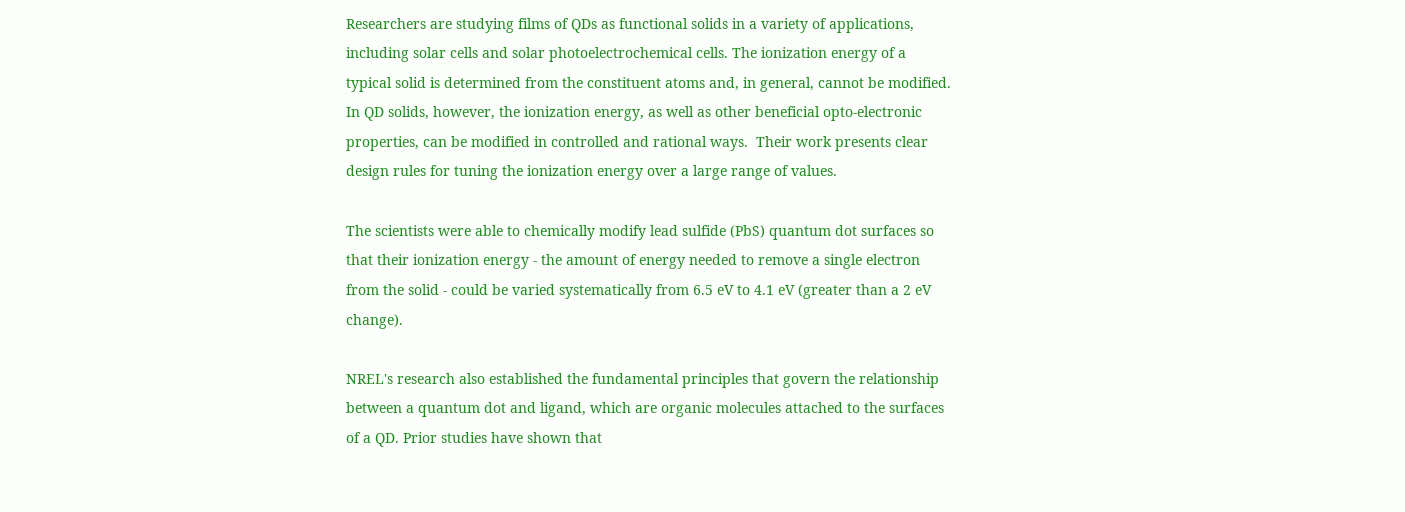Researchers are studying films of QDs as functional solids in a variety of applications, including solar cells and solar photoelectrochemical cells. The ionization energy of a typical solid is determined from the constituent atoms and, in general, cannot be modified. In QD solids, however, the ionization energy, as well as other beneficial opto-electronic properties, can be modified in controlled and rational ways.  Their work presents clear design rules for tuning the ionization energy over a large range of values.

The scientists were able to chemically modify lead sulfide (PbS) quantum dot surfaces so that their ionization energy - the amount of energy needed to remove a single electron from the solid - could be varied systematically from 6.5 eV to 4.1 eV (greater than a 2 eV change).

NREL's research also established the fundamental principles that govern the relationship between a quantum dot and ligand, which are organic molecules attached to the surfaces of a QD. Prior studies have shown that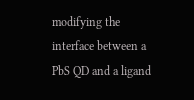modifying the interface between a PbS QD and a ligand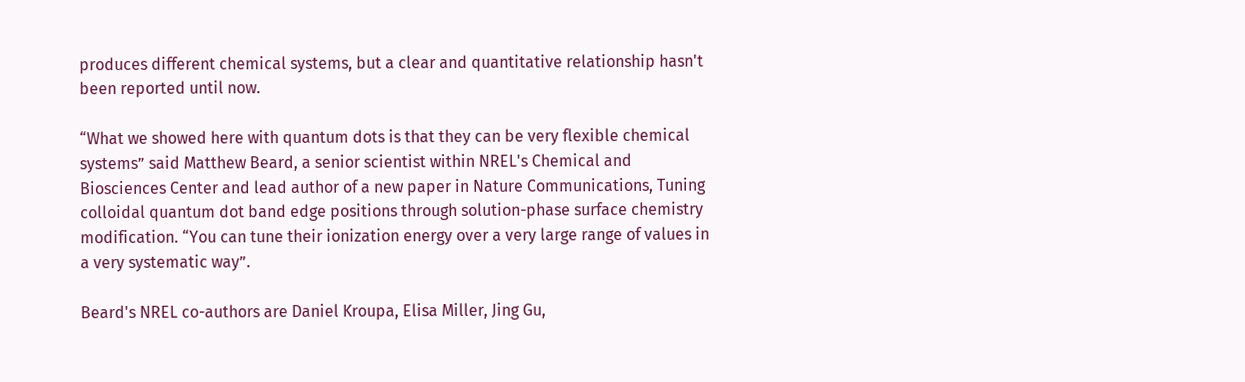produces different chemical systems, but a clear and quantitative relationship hasn't been reported until now.

“What we showed here with quantum dots is that they can be very flexible chemical systems” said Matthew Beard, a senior scientist within NREL's Chemical and Biosciences Center and lead author of a new paper in Nature Communications, Tuning colloidal quantum dot band edge positions through solution-phase surface chemistry modification. “You can tune their ionization energy over a very large range of values in a very systematic way”.

Beard's NREL co-authors are Daniel Kroupa, Elisa Miller, Jing Gu,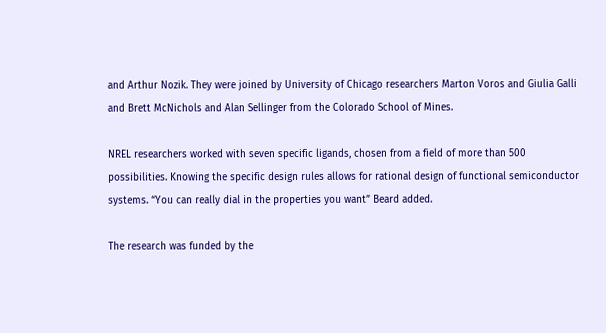and Arthur Nozik. They were joined by University of Chicago researchers Marton Voros and Giulia Galli and Brett McNichols and Alan Sellinger from the Colorado School of Mines.

NREL researchers worked with seven specific ligands, chosen from a field of more than 500 possibilities. Knowing the specific design rules allows for rational design of functional semiconductor systems. “You can really dial in the properties you want” Beard added.

The research was funded by the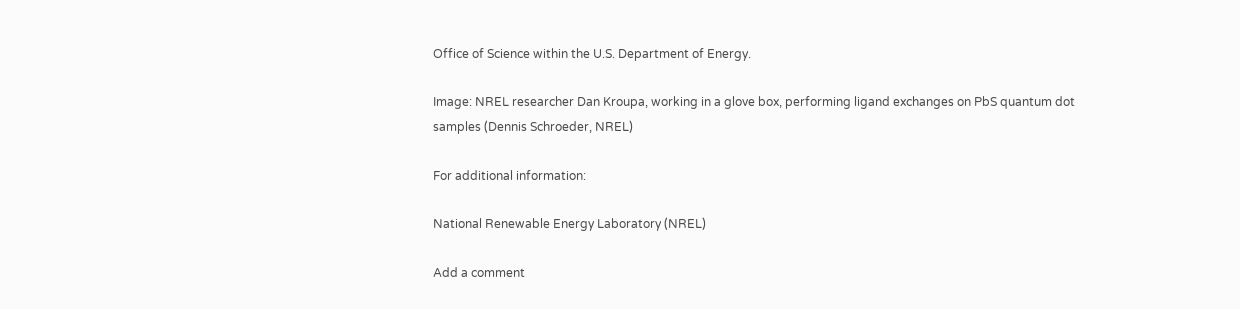Office of Science within the U.S. Department of Energy.

Image: NREL researcher Dan Kroupa, working in a glove box, performing ligand exchanges on PbS quantum dot samples (Dennis Schroeder, NREL)

For additional information:

National Renewable Energy Laboratory (NREL)

Add a comment